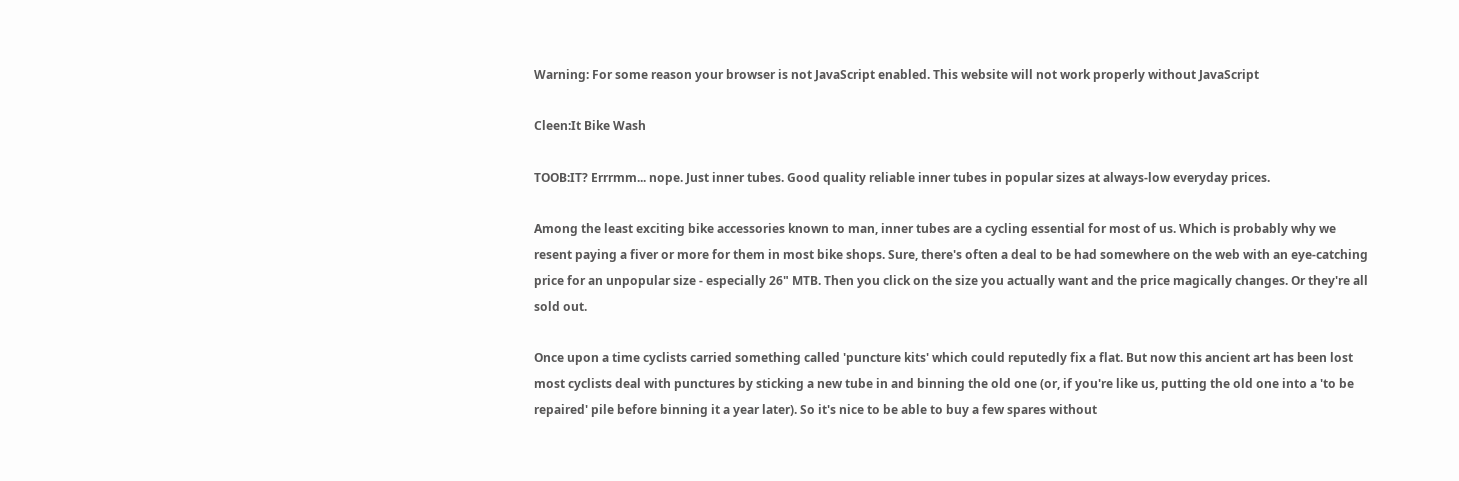Warning: For some reason your browser is not JavaScript enabled. This website will not work properly without JavaScript

Cleen:It Bike Wash

TOOB:IT? Errrmm... nope. Just inner tubes. Good quality reliable inner tubes in popular sizes at always-low everyday prices.

Among the least exciting bike accessories known to man, inner tubes are a cycling essential for most of us. Which is probably why we resent paying a fiver or more for them in most bike shops. Sure, there's often a deal to be had somewhere on the web with an eye-catching price for an unpopular size - especially 26" MTB. Then you click on the size you actually want and the price magically changes. Or they're all sold out.

Once upon a time cyclists carried something called 'puncture kits' which could reputedly fix a flat. But now this ancient art has been lost most cyclists deal with punctures by sticking a new tube in and binning the old one (or, if you're like us, putting the old one into a 'to be repaired' pile before binning it a year later). So it's nice to be able to buy a few spares without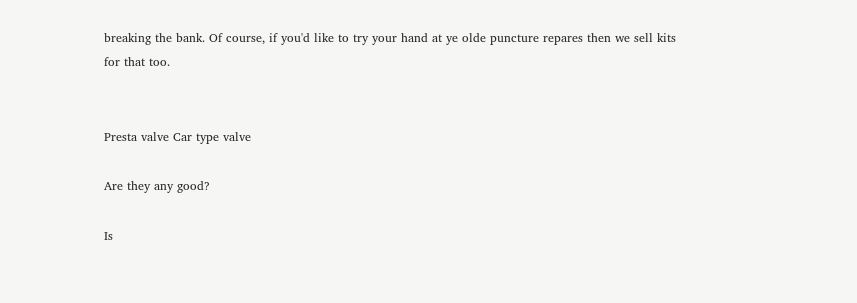breaking the bank. Of course, if you'd like to try your hand at ye olde puncture repares then we sell kits for that too.


Presta valve Car type valve

Are they any good?

Is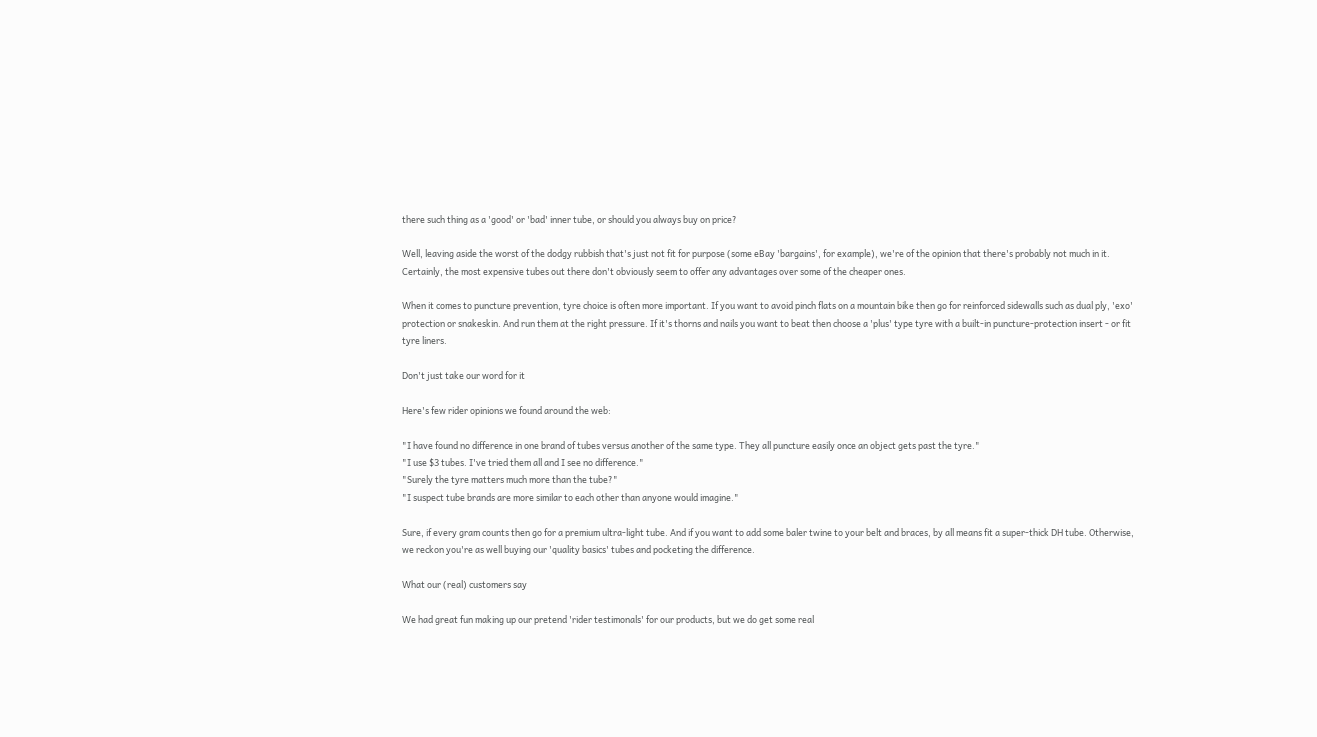there such thing as a 'good' or 'bad' inner tube, or should you always buy on price?

Well, leaving aside the worst of the dodgy rubbish that's just not fit for purpose (some eBay 'bargains', for example), we're of the opinion that there's probably not much in it. Certainly, the most expensive tubes out there don't obviously seem to offer any advantages over some of the cheaper ones.

When it comes to puncture prevention, tyre choice is often more important. If you want to avoid pinch flats on a mountain bike then go for reinforced sidewalls such as dual ply, 'exo' protection or snakeskin. And run them at the right pressure. If it's thorns and nails you want to beat then choose a 'plus' type tyre with a built-in puncture-protection insert - or fit tyre liners.

Don't just take our word for it

Here's few rider opinions we found around the web:

"I have found no difference in one brand of tubes versus another of the same type. They all puncture easily once an object gets past the tyre."
"I use $3 tubes. I've tried them all and I see no difference."
"Surely the tyre matters much more than the tube?"
"I suspect tube brands are more similar to each other than anyone would imagine."

Sure, if every gram counts then go for a premium ultra-light tube. And if you want to add some baler twine to your belt and braces, by all means fit a super-thick DH tube. Otherwise, we reckon you're as well buying our 'quality basics' tubes and pocketing the difference.

What our (real) customers say

We had great fun making up our pretend 'rider testimonals' for our products, but we do get some real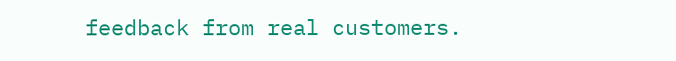feedback from real customers.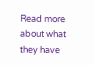Read more about what they have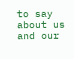to say about us and our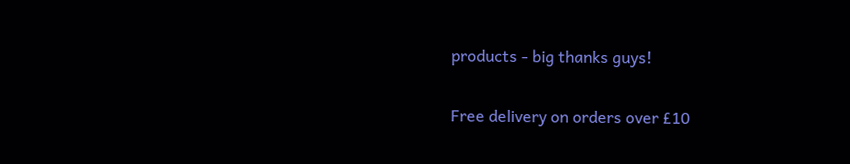products - big thanks guys!

Free delivery on orders over £10